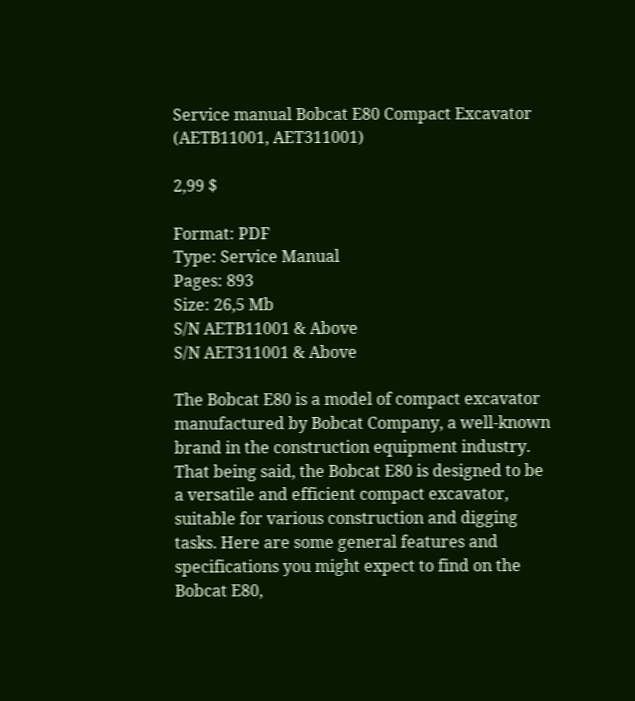Service manual Bobcat E80 Compact Excavator (AETB11001, AET311001)

2,99 $

Format: PDF
Type: Service Manual
Pages: 893
Size: 26,5 Mb
S/N AETB11001 & Above
S/N AET311001 & Above

The Bobcat E80 is a model of compact excavator manufactured by Bobcat Company, a well-known brand in the construction equipment industry. That being said, the Bobcat E80 is designed to be a versatile and efficient compact excavator, suitable for various construction and digging tasks. Here are some general features and specifications you might expect to find on the Bobcat E80,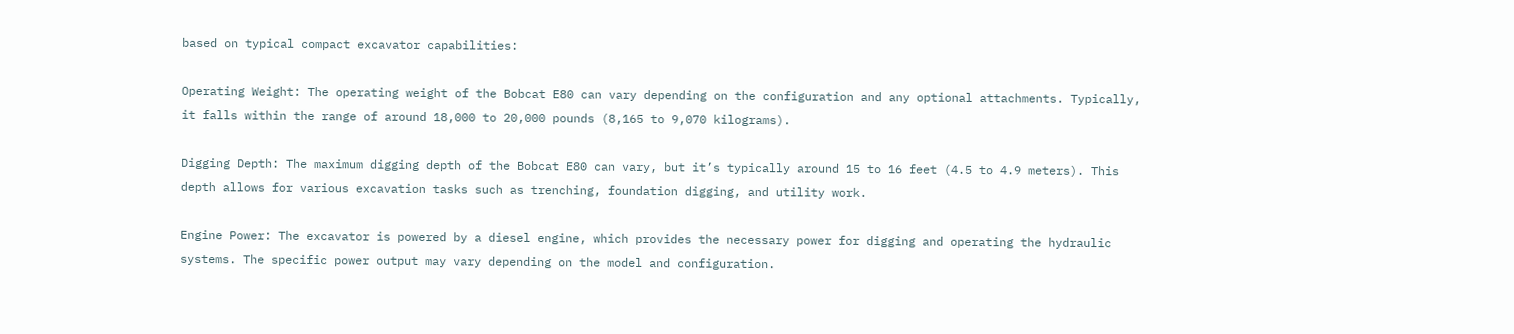based on typical compact excavator capabilities:

Operating Weight: The operating weight of the Bobcat E80 can vary depending on the configuration and any optional attachments. Typically, it falls within the range of around 18,000 to 20,000 pounds (8,165 to 9,070 kilograms).

Digging Depth: The maximum digging depth of the Bobcat E80 can vary, but it’s typically around 15 to 16 feet (4.5 to 4.9 meters). This depth allows for various excavation tasks such as trenching, foundation digging, and utility work.

Engine Power: The excavator is powered by a diesel engine, which provides the necessary power for digging and operating the hydraulic systems. The specific power output may vary depending on the model and configuration.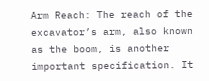Arm Reach: The reach of the excavator’s arm, also known as the boom, is another important specification. It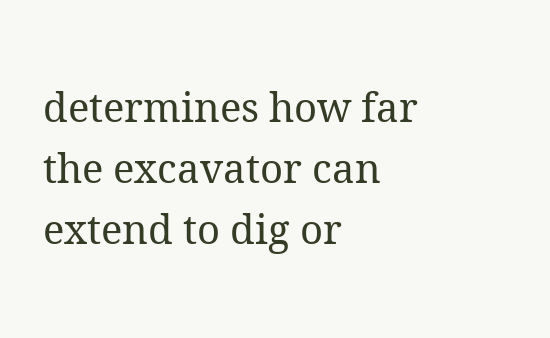determines how far the excavator can extend to dig or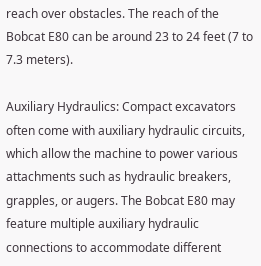reach over obstacles. The reach of the Bobcat E80 can be around 23 to 24 feet (7 to 7.3 meters).

Auxiliary Hydraulics: Compact excavators often come with auxiliary hydraulic circuits, which allow the machine to power various attachments such as hydraulic breakers, grapples, or augers. The Bobcat E80 may feature multiple auxiliary hydraulic connections to accommodate different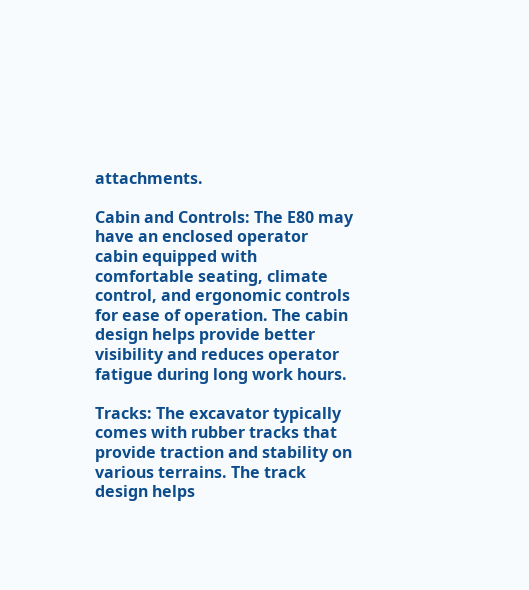attachments.

Cabin and Controls: The E80 may have an enclosed operator cabin equipped with comfortable seating, climate control, and ergonomic controls for ease of operation. The cabin design helps provide better visibility and reduces operator fatigue during long work hours.

Tracks: The excavator typically comes with rubber tracks that provide traction and stability on various terrains. The track design helps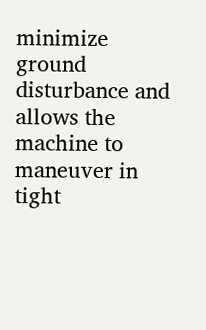minimize ground disturbance and allows the machine to maneuver in tight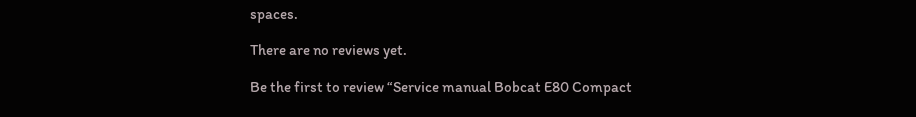spaces.

There are no reviews yet.

Be the first to review “Service manual Bobcat E80 Compact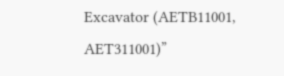Excavator (AETB11001, AET311001)”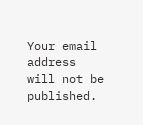Your email address will not be published.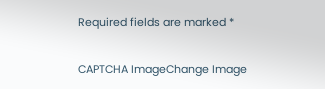Required fields are marked *

CAPTCHA ImageChange Image